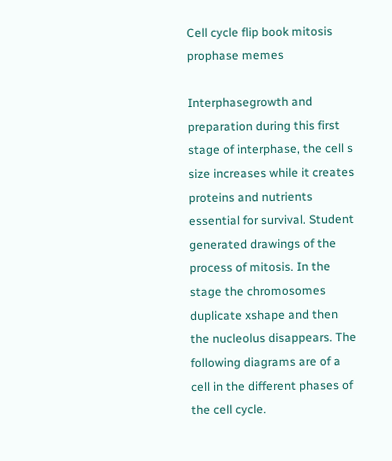Cell cycle flip book mitosis prophase memes

Interphasegrowth and preparation during this first stage of interphase, the cell s size increases while it creates proteins and nutrients essential for survival. Student generated drawings of the process of mitosis. In the stage the chromosomes duplicate xshape and then the nucleolus disappears. The following diagrams are of a cell in the different phases of the cell cycle.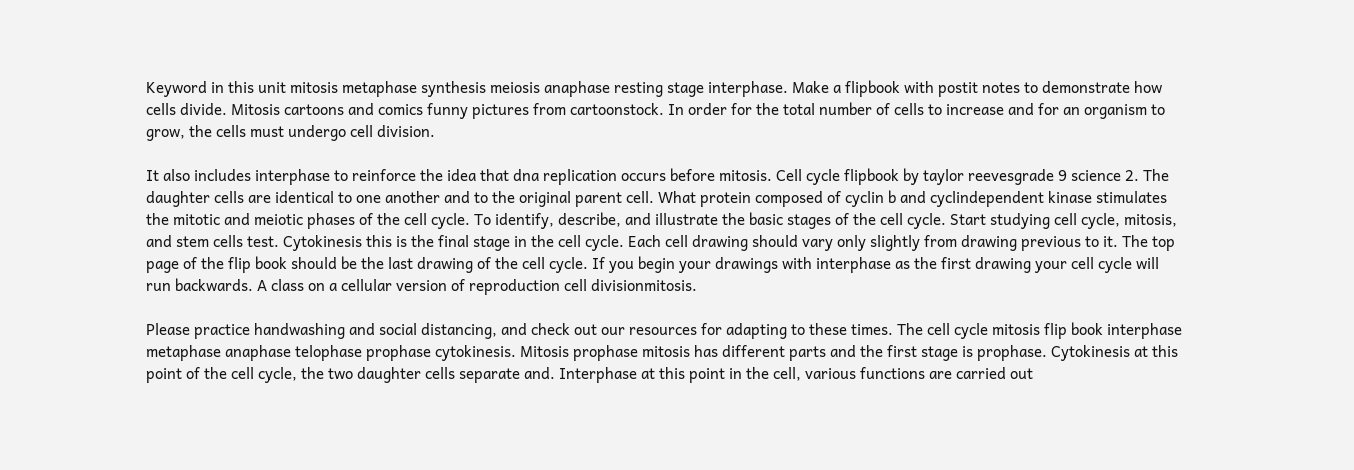Keyword in this unit mitosis metaphase synthesis meiosis anaphase resting stage interphase. Make a flipbook with postit notes to demonstrate how cells divide. Mitosis cartoons and comics funny pictures from cartoonstock. In order for the total number of cells to increase and for an organism to grow, the cells must undergo cell division.

It also includes interphase to reinforce the idea that dna replication occurs before mitosis. Cell cycle flipbook by taylor reevesgrade 9 science 2. The daughter cells are identical to one another and to the original parent cell. What protein composed of cyclin b and cyclindependent kinase stimulates the mitotic and meiotic phases of the cell cycle. To identify, describe, and illustrate the basic stages of the cell cycle. Start studying cell cycle, mitosis, and stem cells test. Cytokinesis this is the final stage in the cell cycle. Each cell drawing should vary only slightly from drawing previous to it. The top page of the flip book should be the last drawing of the cell cycle. If you begin your drawings with interphase as the first drawing your cell cycle will run backwards. A class on a cellular version of reproduction cell divisionmitosis.

Please practice handwashing and social distancing, and check out our resources for adapting to these times. The cell cycle mitosis flip book interphase metaphase anaphase telophase prophase cytokinesis. Mitosis prophase mitosis has different parts and the first stage is prophase. Cytokinesis at this point of the cell cycle, the two daughter cells separate and. Interphase at this point in the cell, various functions are carried out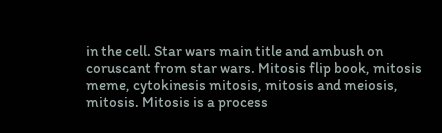in the cell. Star wars main title and ambush on coruscant from star wars. Mitosis flip book, mitosis meme, cytokinesis mitosis, mitosis and meiosis, mitosis. Mitosis is a process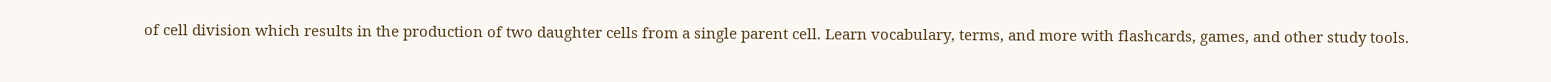of cell division which results in the production of two daughter cells from a single parent cell. Learn vocabulary, terms, and more with flashcards, games, and other study tools.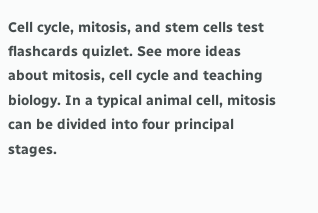Cell cycle, mitosis, and stem cells test flashcards quizlet. See more ideas about mitosis, cell cycle and teaching biology. In a typical animal cell, mitosis can be divided into four principal stages.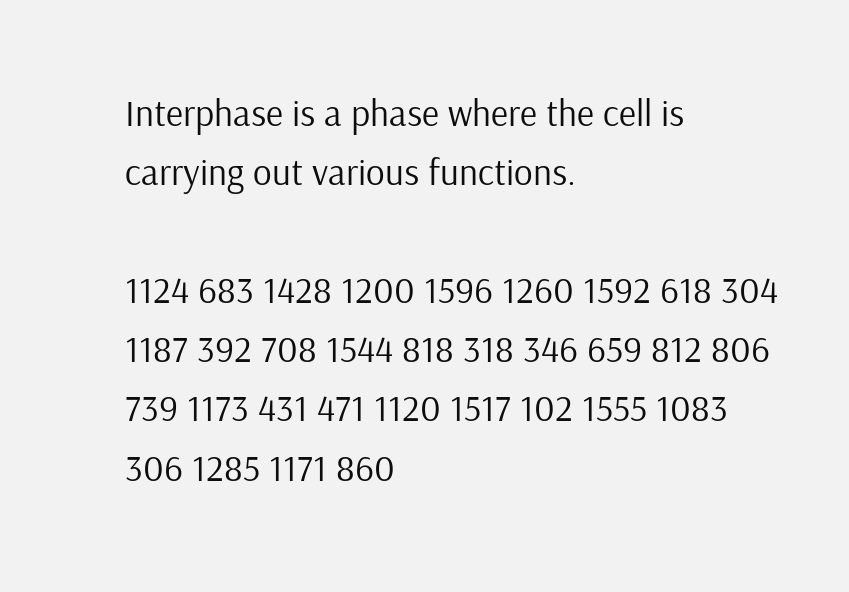Interphase is a phase where the cell is carrying out various functions.

1124 683 1428 1200 1596 1260 1592 618 304 1187 392 708 1544 818 318 346 659 812 806 739 1173 431 471 1120 1517 102 1555 1083 306 1285 1171 860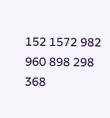152 1572 982 960 898 298 368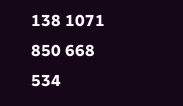138 1071 850 668 534